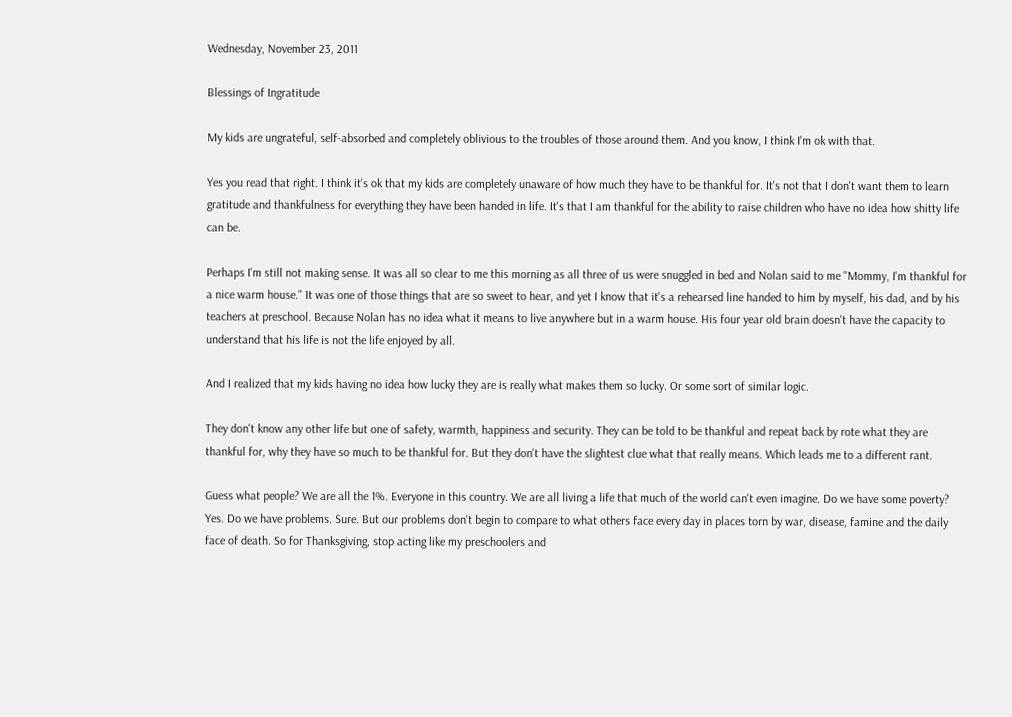Wednesday, November 23, 2011

Blessings of Ingratitude

My kids are ungrateful, self-absorbed and completely oblivious to the troubles of those around them. And you know, I think I'm ok with that.

Yes you read that right. I think it's ok that my kids are completely unaware of how much they have to be thankful for. It's not that I don't want them to learn gratitude and thankfulness for everything they have been handed in life. It's that I am thankful for the ability to raise children who have no idea how shitty life can be.

Perhaps I'm still not making sense. It was all so clear to me this morning as all three of us were snuggled in bed and Nolan said to me "Mommy, I'm thankful for a nice warm house." It was one of those things that are so sweet to hear, and yet I know that it's a rehearsed line handed to him by myself, his dad, and by his teachers at preschool. Because Nolan has no idea what it means to live anywhere but in a warm house. His four year old brain doesn't have the capacity to understand that his life is not the life enjoyed by all.

And I realized that my kids having no idea how lucky they are is really what makes them so lucky. Or some sort of similar logic.

They don't know any other life but one of safety, warmth, happiness and security. They can be told to be thankful and repeat back by rote what they are thankful for, why they have so much to be thankful for. But they don't have the slightest clue what that really means. Which leads me to a different rant.

Guess what people? We are all the 1%. Everyone in this country. We are all living a life that much of the world can't even imagine. Do we have some poverty? Yes. Do we have problems. Sure. But our problems don't begin to compare to what others face every day in places torn by war, disease, famine and the daily face of death. So for Thanksgiving, stop acting like my preschoolers and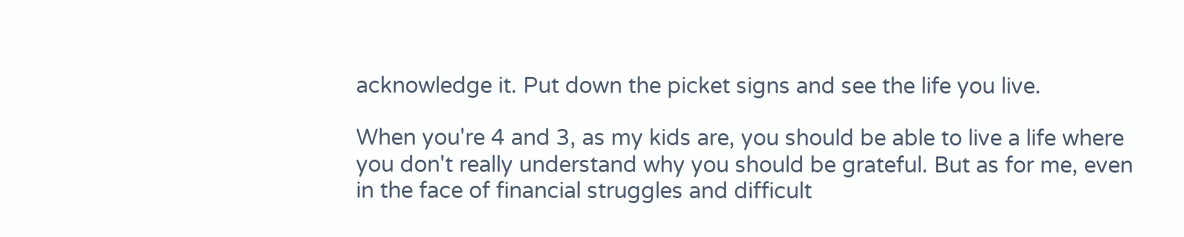acknowledge it. Put down the picket signs and see the life you live.

When you're 4 and 3, as my kids are, you should be able to live a life where you don't really understand why you should be grateful. But as for me, even in the face of financial struggles and difficult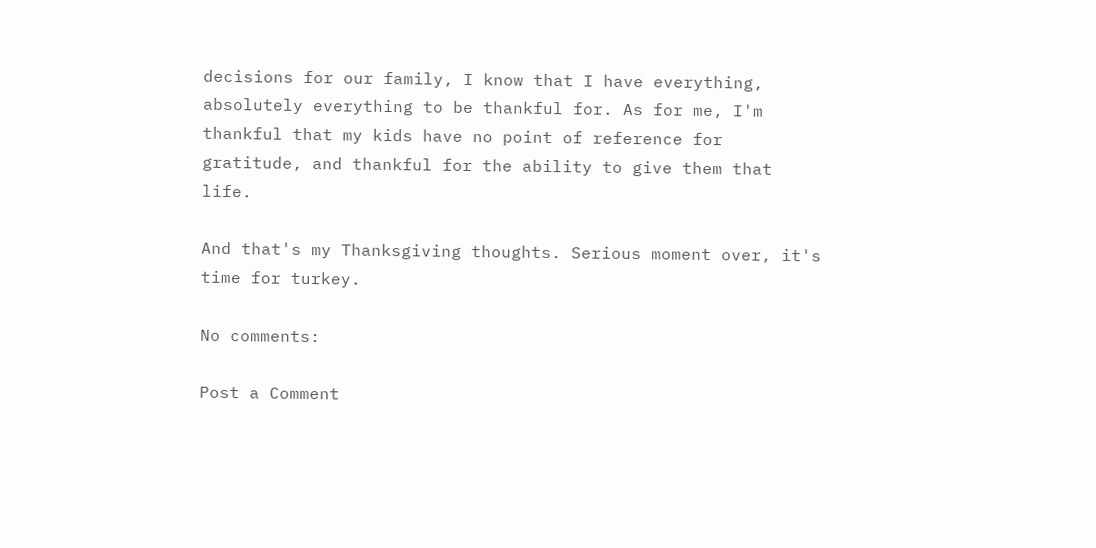decisions for our family, I know that I have everything, absolutely everything to be thankful for. As for me, I'm thankful that my kids have no point of reference for gratitude, and thankful for the ability to give them that life.

And that's my Thanksgiving thoughts. Serious moment over, it's time for turkey.

No comments:

Post a Comment